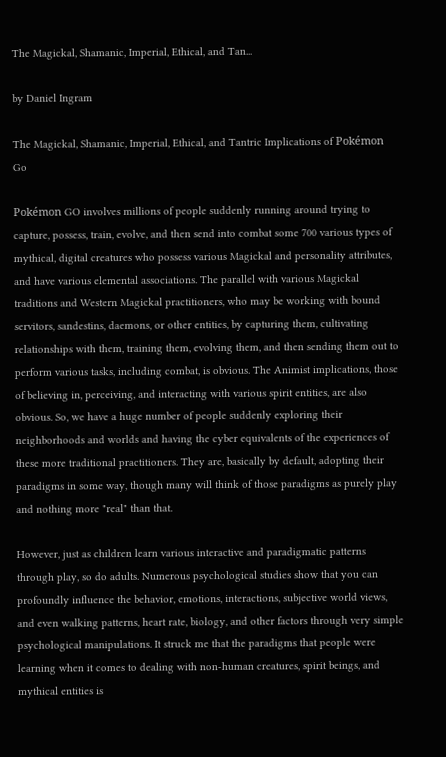The Magickal, Shamanic, Imperial, Ethical, and Tan...

by Daniel Ingram

The Magickal, Shamanic, Imperial, Ethical, and Tantric Implications of Pokémon Go

Pokémon GO involves millions of people suddenly running around trying to capture, possess, train, evolve, and then send into combat some 700 various types of mythical, digital creatures who possess various Magickal and personality attributes, and have various elemental associations. The parallel with various Magickal traditions and Western Magickal practitioners, who may be working with bound servitors, sandestins, daemons, or other entities, by capturing them, cultivating relationships with them, training them, evolving them, and then sending them out to perform various tasks, including combat, is obvious. The Animist implications, those of believing in, perceiving, and interacting with various spirit entities, are also obvious. So, we have a huge number of people suddenly exploring their neighborhoods and worlds and having the cyber equivalents of the experiences of these more traditional practitioners. They are, basically by default, adopting their paradigms in some way, though many will think of those paradigms as purely play and nothing more "real" than that.

However, just as children learn various interactive and paradigmatic patterns through play, so do adults. Numerous psychological studies show that you can profoundly influence the behavior, emotions, interactions, subjective world views, and even walking patterns, heart rate, biology, and other factors through very simple psychological manipulations. It struck me that the paradigms that people were learning when it comes to dealing with non-human creatures, spirit beings, and mythical entities is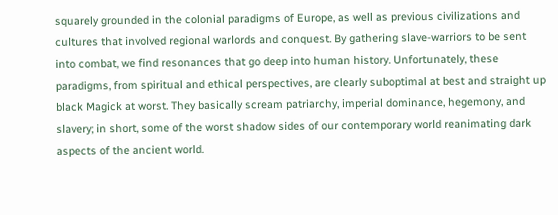squarely grounded in the colonial paradigms of Europe, as well as previous civilizations and cultures that involved regional warlords and conquest. By gathering slave-warriors to be sent into combat, we find resonances that go deep into human history. Unfortunately, these paradigms, from spiritual and ethical perspectives, are clearly suboptimal at best and straight up black Magick at worst. They basically scream patriarchy, imperial dominance, hegemony, and slavery; in short, some of the worst shadow sides of our contemporary world reanimating dark aspects of the ancient world.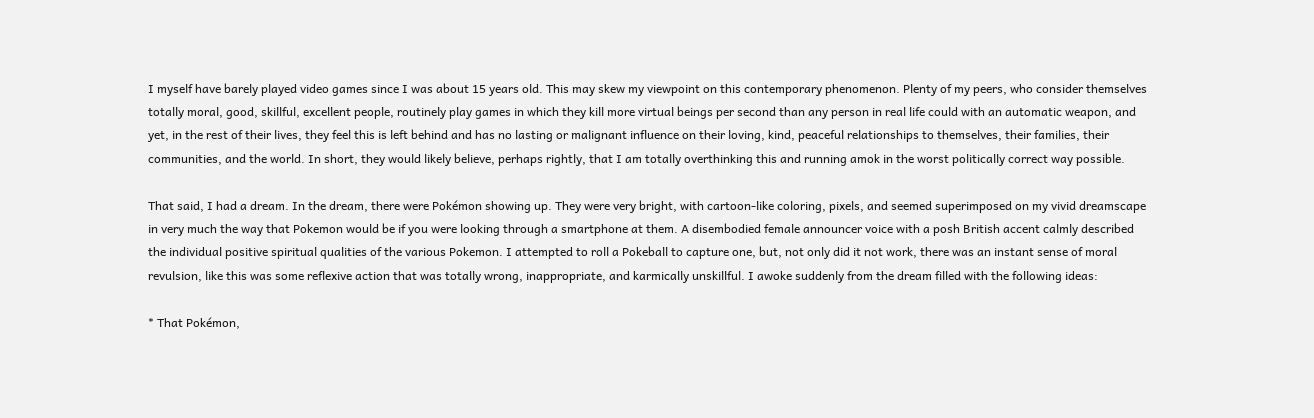I myself have barely played video games since I was about 15 years old. This may skew my viewpoint on this contemporary phenomenon. Plenty of my peers, who consider themselves totally moral, good, skillful, excellent people, routinely play games in which they kill more virtual beings per second than any person in real life could with an automatic weapon, and yet, in the rest of their lives, they feel this is left behind and has no lasting or malignant influence on their loving, kind, peaceful relationships to themselves, their families, their communities, and the world. In short, they would likely believe, perhaps rightly, that I am totally overthinking this and running amok in the worst politically correct way possible.

That said, I had a dream. In the dream, there were Pokémon showing up. They were very bright, with cartoon-like coloring, pixels, and seemed superimposed on my vivid dreamscape in very much the way that Pokemon would be if you were looking through a smartphone at them. A disembodied female announcer voice with a posh British accent calmly described the individual positive spiritual qualities of the various Pokemon. I attempted to roll a Pokeball to capture one, but, not only did it not work, there was an instant sense of moral revulsion, like this was some reflexive action that was totally wrong, inappropriate, and karmically unskillful. I awoke suddenly from the dream filled with the following ideas:

* That Pokémon,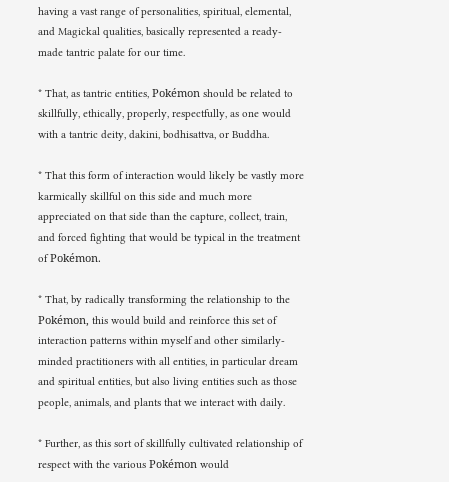having a vast range of personalities, spiritual, elemental, and Magickal qualities, basically represented a ready-made tantric palate for our time.

* That, as tantric entities, Pokémon should be related to skillfully, ethically, properly, respectfully, as one would with a tantric deity, dakini, bodhisattva, or Buddha.

* That this form of interaction would likely be vastly more karmically skillful on this side and much more appreciated on that side than the capture, collect, train, and forced fighting that would be typical in the treatment of Pokémon.

* That, by radically transforming the relationship to the Pokémon, this would build and reinforce this set of interaction patterns within myself and other similarly-minded practitioners with all entities, in particular dream and spiritual entities, but also living entities such as those people, animals, and plants that we interact with daily.

* Further, as this sort of skillfully cultivated relationship of respect with the various Pokémon would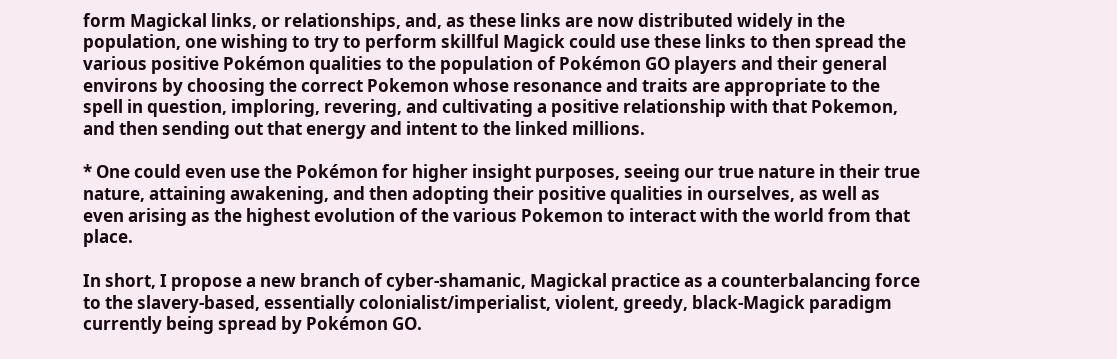form Magickal links, or relationships, and, as these links are now distributed widely in the population, one wishing to try to perform skillful Magick could use these links to then spread the various positive Pokémon qualities to the population of Pokémon GO players and their general environs by choosing the correct Pokemon whose resonance and traits are appropriate to the spell in question, imploring, revering, and cultivating a positive relationship with that Pokemon, and then sending out that energy and intent to the linked millions.

* One could even use the Pokémon for higher insight purposes, seeing our true nature in their true nature, attaining awakening, and then adopting their positive qualities in ourselves, as well as even arising as the highest evolution of the various Pokemon to interact with the world from that place.

In short, I propose a new branch of cyber-shamanic, Magickal practice as a counterbalancing force to the slavery-based, essentially colonialist/imperialist, violent, greedy, black-Magick paradigm currently being spread by Pokémon GO.